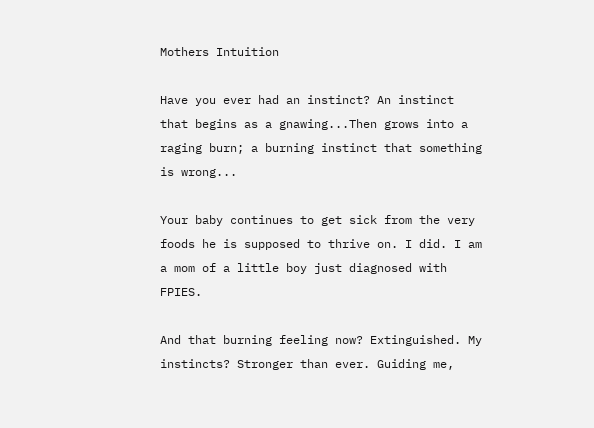Mothers Intuition

Have you ever had an instinct? An instinct that begins as a gnawing...Then grows into a raging burn; a burning instinct that something is wrong...

Your baby continues to get sick from the very foods he is supposed to thrive on. I did. I am a mom of a little boy just diagnosed with FPIES.

And that burning feeling now? Extinguished. My instincts? Stronger than ever. Guiding me,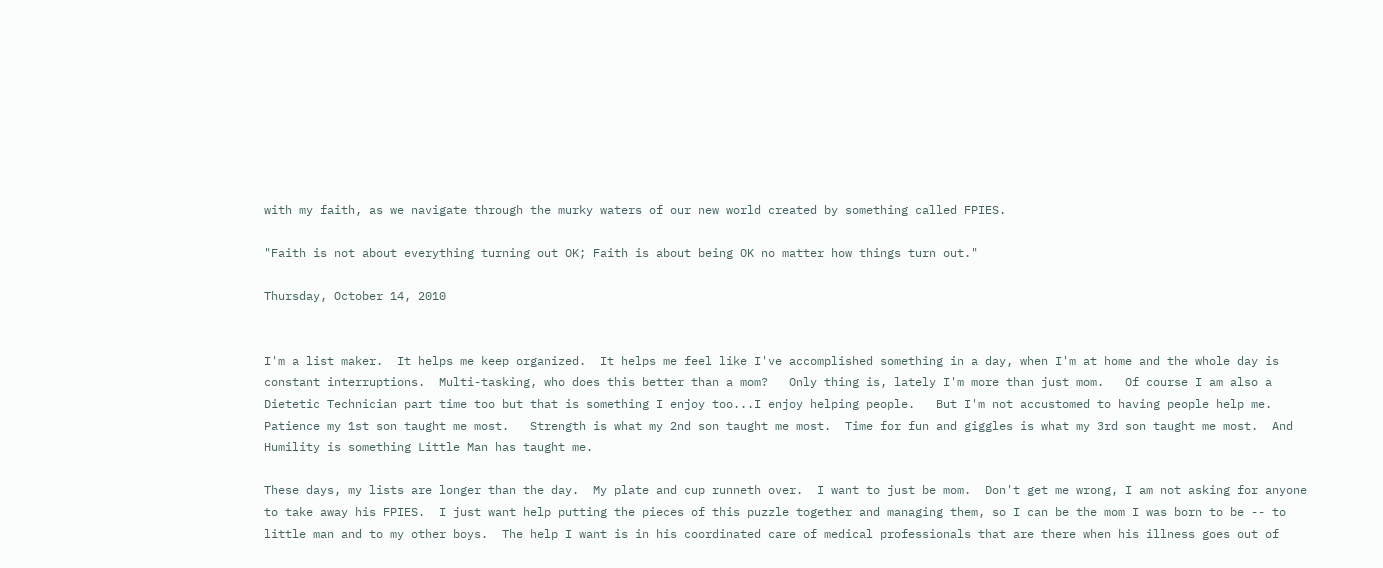with my faith, as we navigate through the murky waters of our new world created by something called FPIES.

"Faith is not about everything turning out OK; Faith is about being OK no matter how things turn out."

Thursday, October 14, 2010


I'm a list maker.  It helps me keep organized.  It helps me feel like I've accomplished something in a day, when I'm at home and the whole day is constant interruptions.  Multi-tasking, who does this better than a mom?   Only thing is, lately I'm more than just mom.   Of course I am also a Dietetic Technician part time too but that is something I enjoy too...I enjoy helping people.   But I'm not accustomed to having people help me.  Patience my 1st son taught me most.   Strength is what my 2nd son taught me most.  Time for fun and giggles is what my 3rd son taught me most.  And Humility is something Little Man has taught me.

These days, my lists are longer than the day.  My plate and cup runneth over.  I want to just be mom.  Don't get me wrong, I am not asking for anyone to take away his FPIES.  I just want help putting the pieces of this puzzle together and managing them, so I can be the mom I was born to be -- to little man and to my other boys.  The help I want is in his coordinated care of medical professionals that are there when his illness goes out of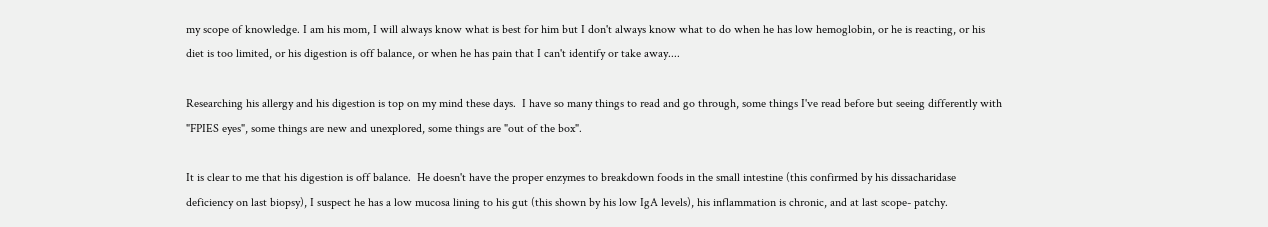my scope of knowledge. I am his mom, I will always know what is best for him but I don't always know what to do when he has low hemoglobin, or he is reacting, or his diet is too limited, or his digestion is off balance, or when he has pain that I can't identify or take away....

Researching his allergy and his digestion is top on my mind these days.  I have so many things to read and go through, some things I've read before but seeing differently with "FPIES eyes", some things are new and unexplored, some things are "out of the box".

It is clear to me that his digestion is off balance.  He doesn't have the proper enzymes to breakdown foods in the small intestine (this confirmed by his dissacharidase deficiency on last biopsy), I suspect he has a low mucosa lining to his gut (this shown by his low IgA levels), his inflammation is chronic, and at last scope- patchy.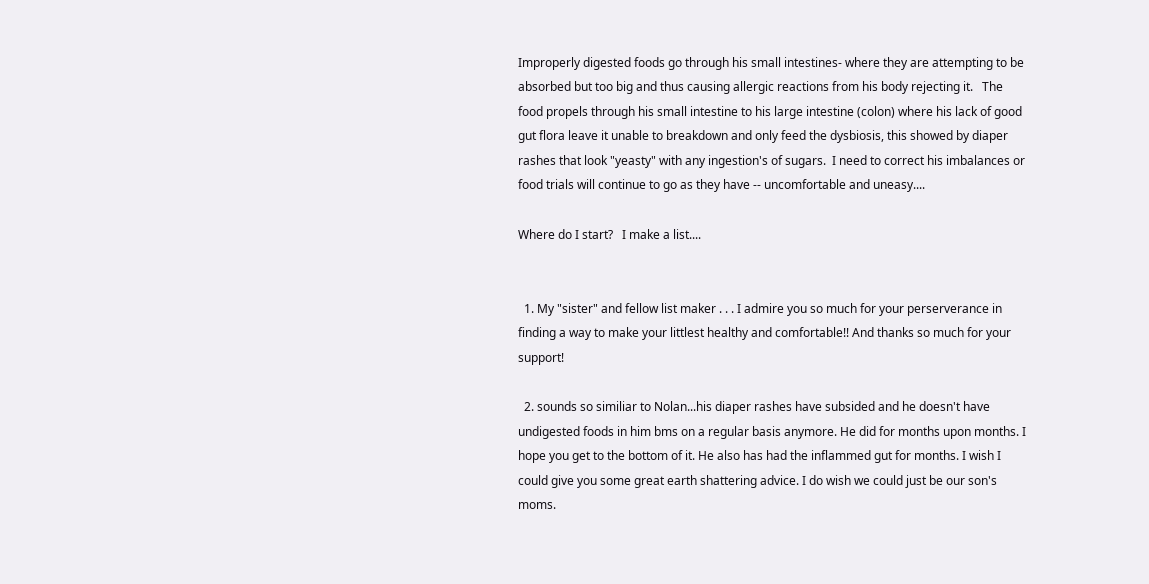Improperly digested foods go through his small intestines- where they are attempting to be absorbed but too big and thus causing allergic reactions from his body rejecting it.   The food propels through his small intestine to his large intestine (colon) where his lack of good gut flora leave it unable to breakdown and only feed the dysbiosis, this showed by diaper rashes that look "yeasty" with any ingestion's of sugars.  I need to correct his imbalances or food trials will continue to go as they have -- uncomfortable and uneasy....

Where do I start?   I make a list....


  1. My "sister" and fellow list maker . . . I admire you so much for your perserverance in finding a way to make your littlest healthy and comfortable!! And thanks so much for your support!

  2. sounds so similiar to Nolan...his diaper rashes have subsided and he doesn't have undigested foods in him bms on a regular basis anymore. He did for months upon months. I hope you get to the bottom of it. He also has had the inflammed gut for months. I wish I could give you some great earth shattering advice. I do wish we could just be our son's moms.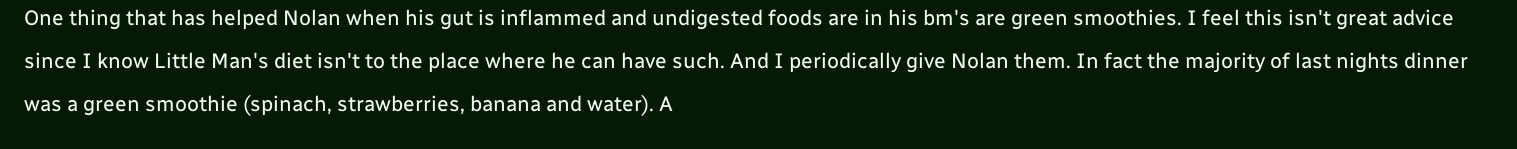One thing that has helped Nolan when his gut is inflammed and undigested foods are in his bm's are green smoothies. I feel this isn't great advice since I know Little Man's diet isn't to the place where he can have such. And I periodically give Nolan them. In fact the majority of last nights dinner was a green smoothie (spinach, strawberries, banana and water). A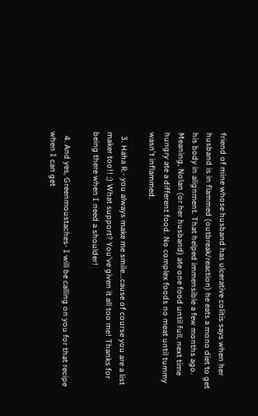friend of mine whose husband has ulcerative colitis says when her husband is in flammed (outbreak/reaction) he eats a mono diet to get his body in alignment. That helped immensible a few months ago. Meaning, Nolan (or her husband) ate one food until full, next time hungry ate a different food. No complex foods no meat until tummy wasn't inflammed.

  3. Haha R.- you always make me smile...cause of course you are a list maker too!! ;) What support? You've given it all too me! Thanks for being there when I need a shoulder!

  4. And yes, Greenmoustaches- I will be calling on you for that recipe when I can get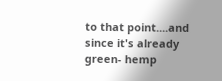to that point....and since it's already green- hemp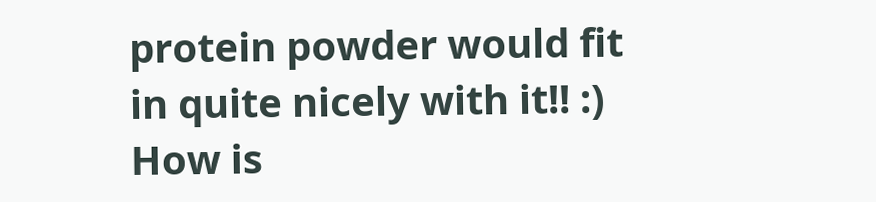protein powder would fit in quite nicely with it!! :) How is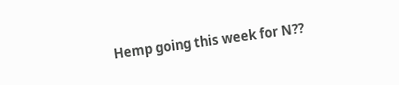Hemp going this week for N??